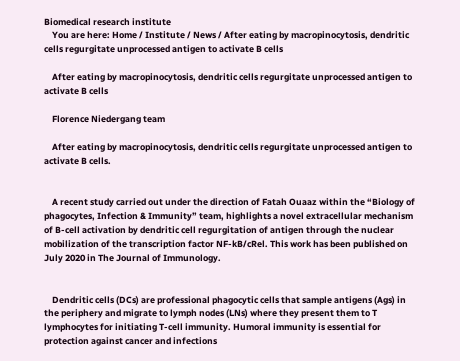Biomedical research institute
    You are here: Home / Institute / News / After eating by macropinocytosis, dendritic cells regurgitate unprocessed antigen to activate B cells

    After eating by macropinocytosis, dendritic cells regurgitate unprocessed antigen to activate B cells

    Florence Niedergang team

    After eating by macropinocytosis, dendritic cells regurgitate unprocessed antigen to activate B cells.


    A recent study carried out under the direction of Fatah Ouaaz within the “Biology of phagocytes, Infection & Immunity” team, highlights a novel extracellular mechanism of B-cell activation by dendritic cell regurgitation of antigen through the nuclear mobilization of the transcription factor NF-kB/cRel. This work has been published on July 2020 in The Journal of Immunology.


    Dendritic cells (DCs) are professional phagocytic cells that sample antigens (Ags) in the periphery and migrate to lymph nodes (LNs) where they present them to T lymphocytes for initiating T-cell immunity. Humoral immunity is essential for protection against cancer and infections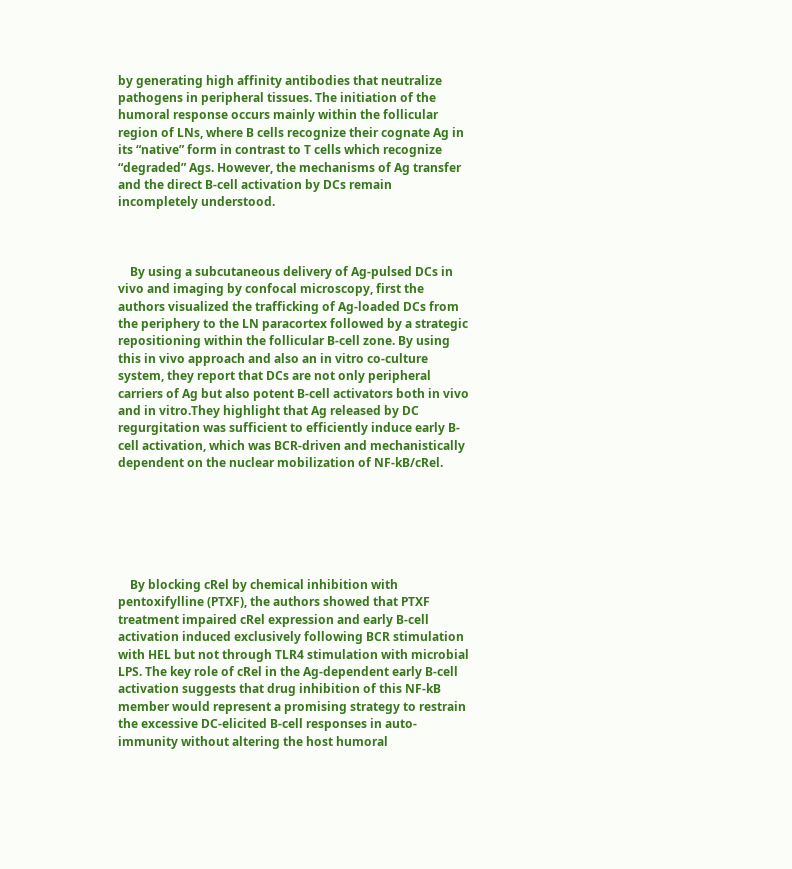by generating high affinity antibodies that neutralize pathogens in peripheral tissues. The initiation of the humoral response occurs mainly within the follicular region of LNs, where B cells recognize their cognate Ag in its “native” form in contrast to T cells which recognize “degraded” Ags. However, the mechanisms of Ag transfer and the direct B-cell activation by DCs remain incompletely understood.



    By using a subcutaneous delivery of Ag-pulsed DCs in vivo and imaging by confocal microscopy, first the authors visualized the trafficking of Ag-loaded DCs from the periphery to the LN paracortex followed by a strategic repositioning within the follicular B-cell zone. By using this in vivo approach and also an in vitro co-culture system, they report that DCs are not only peripheral carriers of Ag but also potent B-cell activators both in vivo and in vitro.They highlight that Ag released by DC regurgitation was sufficient to efficiently induce early B-cell activation, which was BCR-driven and mechanistically dependent on the nuclear mobilization of NF-kB/cRel.






    By blocking cRel by chemical inhibition with pentoxifylline (PTXF), the authors showed that PTXF treatment impaired cRel expression and early B-cell activation induced exclusively following BCR stimulation with HEL but not through TLR4 stimulation with microbial LPS. The key role of cRel in the Ag-dependent early B-cell activation suggests that drug inhibition of this NF-kB member would represent a promising strategy to restrain the excessive DC-elicited B-cell responses in auto-immunity without altering the host humoral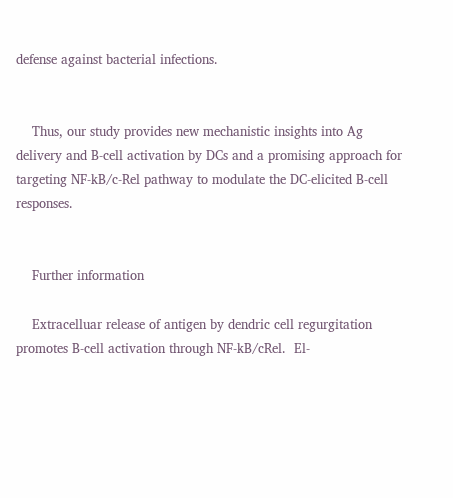defense against bacterial infections.


    Thus, our study provides new mechanistic insights into Ag delivery and B-cell activation by DCs and a promising approach for targeting NF-kB/c-Rel pathway to modulate the DC-elicited B-cell responses.


    Further information

    Extracelluar release of antigen by dendric cell regurgitation promotes B-cell activation through NF-kB/cRel.  El-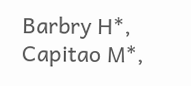Barbry H*, Capitao M*,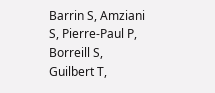Barrin S, Amziani S, Pierre-Paul P, Borreill S, Guilbert T,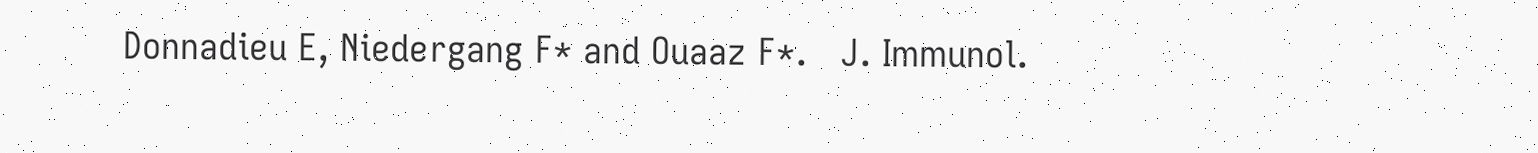Donnadieu E, Niedergang F* and Ouaaz F*.   J. Immunol.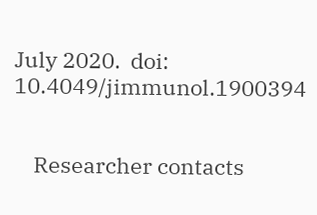July 2020.  doi: 10.4049/jimmunol.1900394


    Researcher contacts